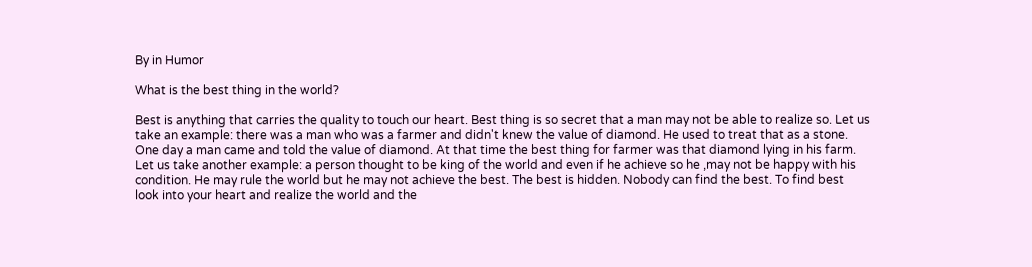By in Humor

What is the best thing in the world?

Best is anything that carries the quality to touch our heart. Best thing is so secret that a man may not be able to realize so. Let us take an example: there was a man who was a farmer and didn't knew the value of diamond. He used to treat that as a stone. One day a man came and told the value of diamond. At that time the best thing for farmer was that diamond lying in his farm.
Let us take another example: a person thought to be king of the world and even if he achieve so he ,may not be happy with his condition. He may rule the world but he may not achieve the best. The best is hidden. Nobody can find the best. To find best look into your heart and realize the world and the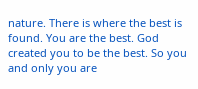nature. There is where the best is found. You are the best. God created you to be the best. So you and only you are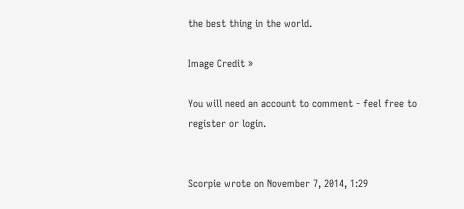the best thing in the world.

Image Credit »

You will need an account to comment - feel free to register or login.


Scorpie wrote on November 7, 2014, 1:29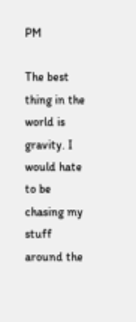PM

The best thing in the world is gravity. I would hate to be chasing my stuff around the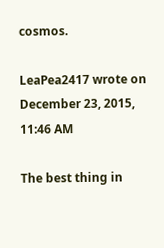cosmos.

LeaPea2417 wrote on December 23, 2015, 11:46 AM

The best thing in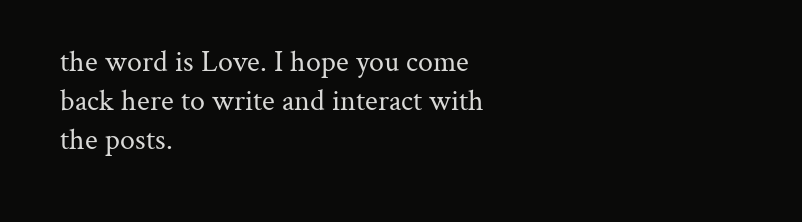the word is Love. I hope you come back here to write and interact with the posts.